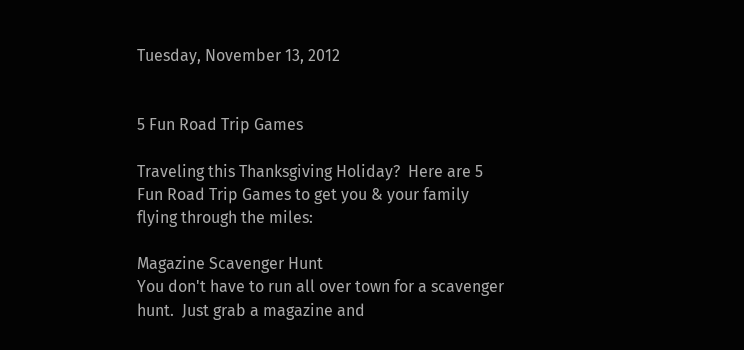Tuesday, November 13, 2012


5 Fun Road Trip Games

Traveling this Thanksgiving Holiday?  Here are 5 Fun Road Trip Games to get you & your family flying through the miles:

Magazine Scavenger Hunt
You don't have to run all over town for a scavenger hunt.  Just grab a magazine and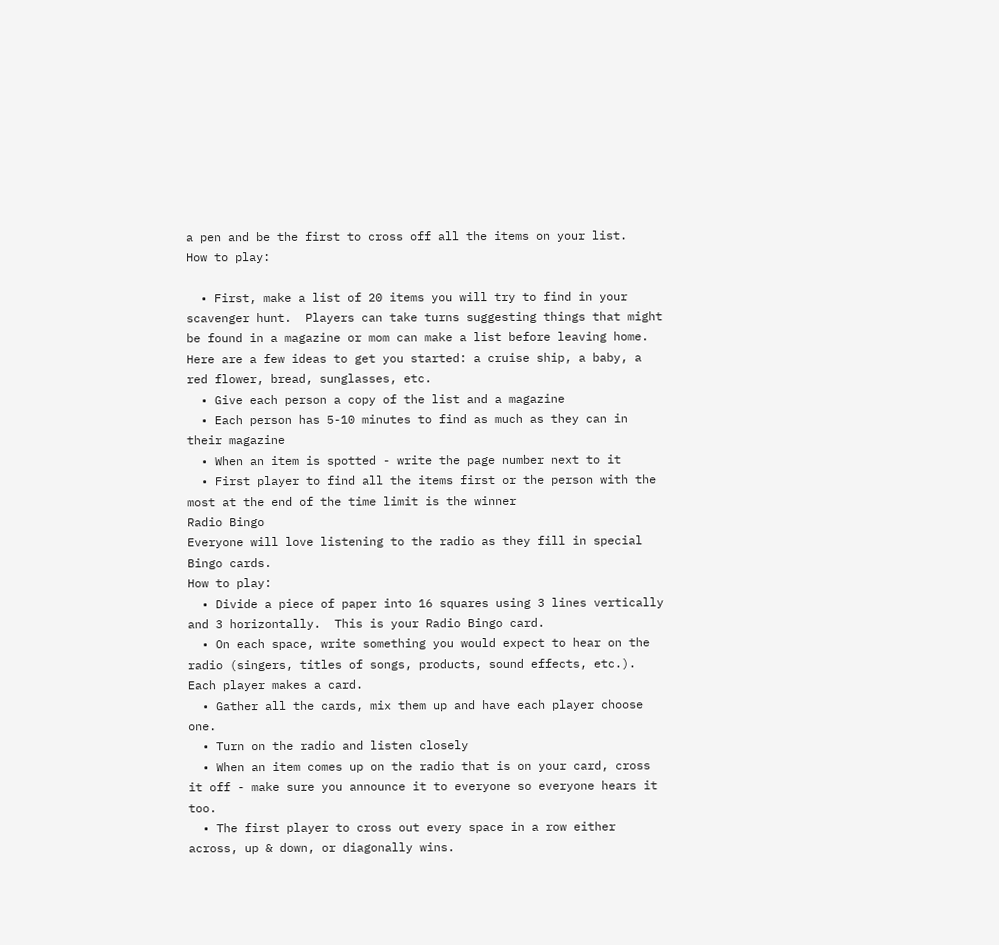a pen and be the first to cross off all the items on your list.
How to play:

  • First, make a list of 20 items you will try to find in your scavenger hunt.  Players can take turns suggesting things that might be found in a magazine or mom can make a list before leaving home. Here are a few ideas to get you started: a cruise ship, a baby, a red flower, bread, sunglasses, etc.
  • Give each person a copy of the list and a magazine
  • Each person has 5-10 minutes to find as much as they can in their magazine
  • When an item is spotted - write the page number next to it
  • First player to find all the items first or the person with the most at the end of the time limit is the winner
Radio Bingo
Everyone will love listening to the radio as they fill in special Bingo cards.
How to play:
  • Divide a piece of paper into 16 squares using 3 lines vertically and 3 horizontally.  This is your Radio Bingo card.
  • On each space, write something you would expect to hear on the radio (singers, titles of songs, products, sound effects, etc.).  Each player makes a card.
  • Gather all the cards, mix them up and have each player choose one.
  • Turn on the radio and listen closely
  • When an item comes up on the radio that is on your card, cross it off - make sure you announce it to everyone so everyone hears it too.
  • The first player to cross out every space in a row either across, up & down, or diagonally wins.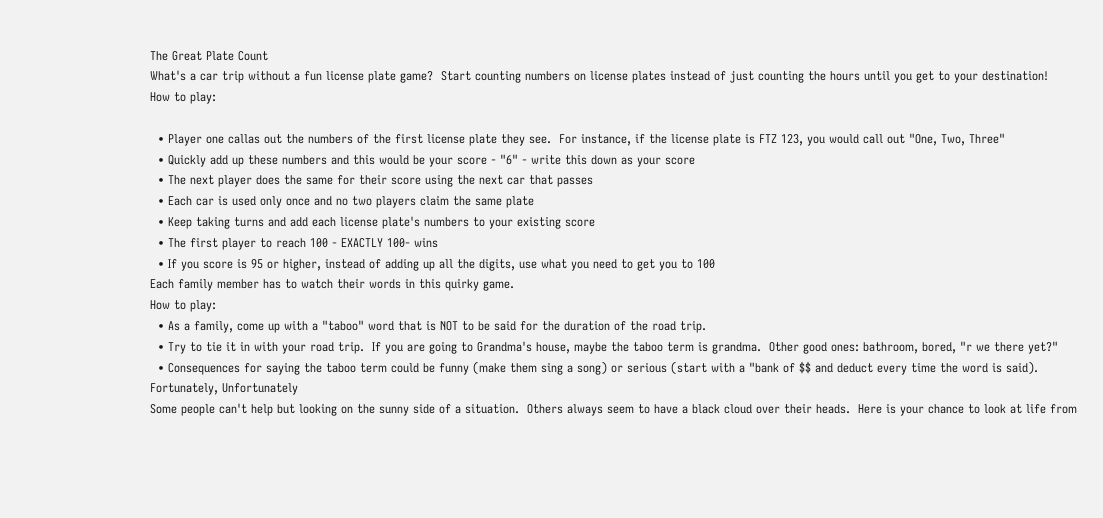The Great Plate Count
What's a car trip without a fun license plate game?  Start counting numbers on license plates instead of just counting the hours until you get to your destination!
How to play:

  • Player one callas out the numbers of the first license plate they see.  For instance, if the license plate is FTZ 123, you would call out "One, Two, Three"
  • Quickly add up these numbers and this would be your score - "6" - write this down as your score
  • The next player does the same for their score using the next car that passes
  • Each car is used only once and no two players claim the same plate
  • Keep taking turns and add each license plate's numbers to your existing score
  • The first player to reach 100 - EXACTLY 100- wins
  • If you score is 95 or higher, instead of adding up all the digits, use what you need to get you to 100
Each family member has to watch their words in this quirky game.
How to play:
  • As a family, come up with a "taboo" word that is NOT to be said for the duration of the road trip.
  • Try to tie it in with your road trip.  If you are going to Grandma's house, maybe the taboo term is grandma.  Other good ones: bathroom, bored, "r we there yet?"
  • Consequences for saying the taboo term could be funny (make them sing a song) or serious (start with a "bank of $$ and deduct every time the word is said).
Fortunately, Unfortunately
Some people can't help but looking on the sunny side of a situation.  Others always seem to have a black cloud over their heads.  Here is your chance to look at life from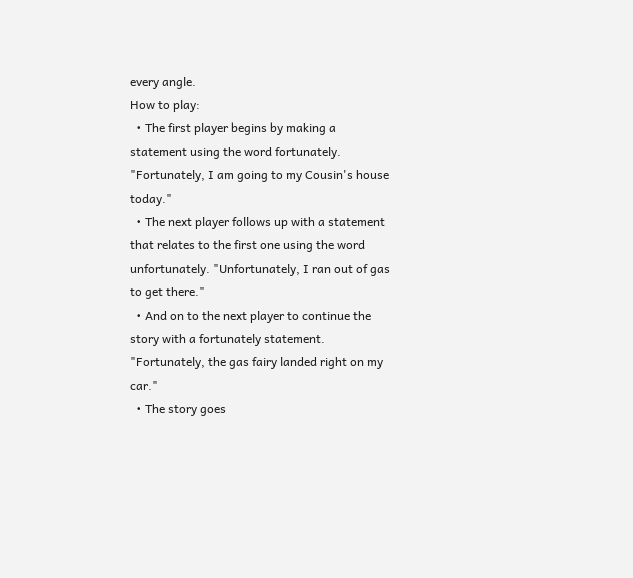every angle.
How to play:
  • The first player begins by making a statement using the word fortunately.  "Fortunately, I am going to my Cousin's house today."
  • The next player follows up with a statement that relates to the first one using the word unfortunately. "Unfortunately, I ran out of gas to get there."
  • And on to the next player to continue the story with a fortunately statement.  "Fortunately, the gas fairy landed right on my car."
  • The story goes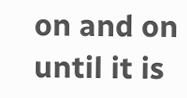on and on until it is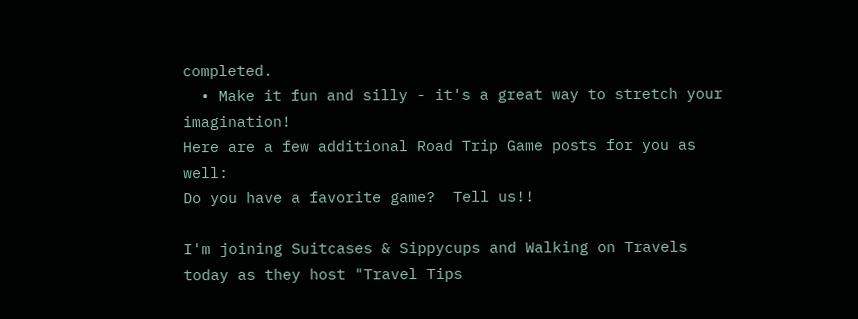completed.
  • Make it fun and silly - it's a great way to stretch your imagination!
Here are a few additional Road Trip Game posts for you as well:
Do you have a favorite game?  Tell us!!

I'm joining Suitcases & Sippycups and Walking on Travels today as they host "Travel Tips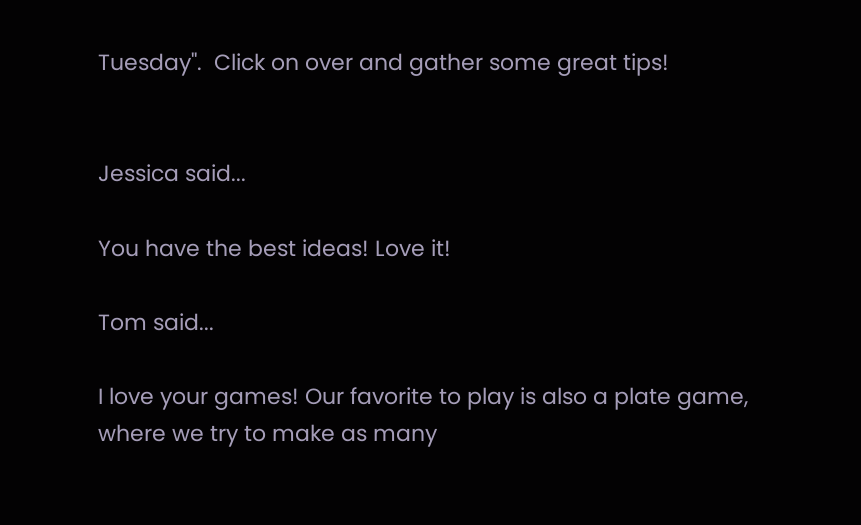Tuesday".  Click on over and gather some great tips!


Jessica said...

You have the best ideas! Love it!

Tom said...

I love your games! Our favorite to play is also a plate game, where we try to make as many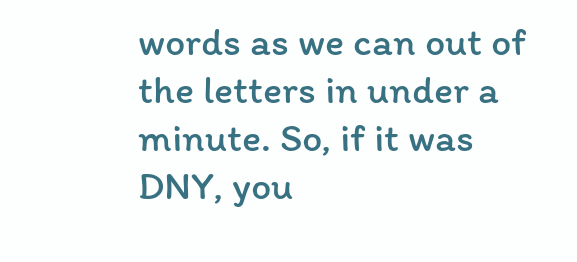words as we can out of the letters in under a minute. So, if it was DNY, you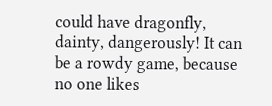could have dragonfly, dainty, dangerously! It can be a rowdy game, because no one likes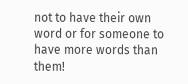not to have their own word or for someone to have more words than them!